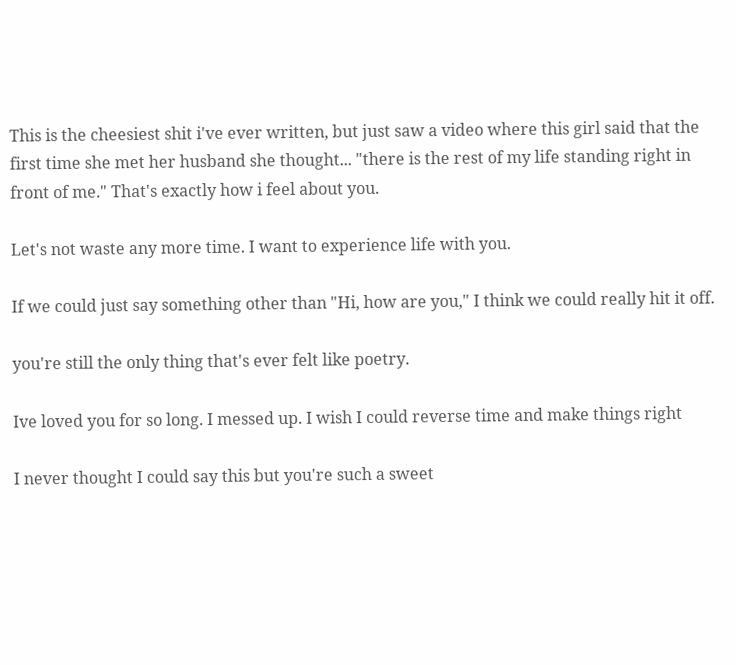This is the cheesiest shit i've ever written, but just saw a video where this girl said that the first time she met her husband she thought... "there is the rest of my life standing right in front of me." That's exactly how i feel about you.

Let's not waste any more time. I want to experience life with you.

If we could just say something other than "Hi, how are you," I think we could really hit it off.

you're still the only thing that's ever felt like poetry.

Ive loved you for so long. I messed up. I wish I could reverse time and make things right

I never thought I could say this but you're such a sweet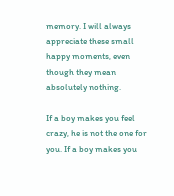memory. I will always appreciate these small happy moments, even though they mean absolutely nothing.

If a boy makes you feel crazy, he is not the one for you. If a boy makes you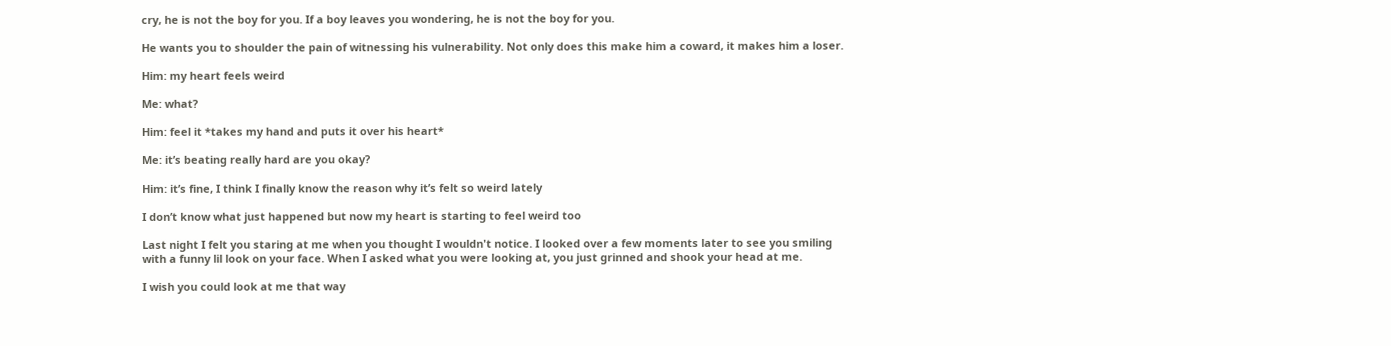cry, he is not the boy for you. If a boy leaves you wondering, he is not the boy for you.

He wants you to shoulder the pain of witnessing his vulnerability. Not only does this make him a coward, it makes him a loser.

Him: my heart feels weird

Me: what?

Him: feel it *takes my hand and puts it over his heart*

Me: it’s beating really hard are you okay?

Him: it’s fine, I think I finally know the reason why it’s felt so weird lately

I don’t know what just happened but now my heart is starting to feel weird too

Last night I felt you staring at me when you thought I wouldn't notice. I looked over a few moments later to see you smiling with a funny lil look on your face. When I asked what you were looking at, you just grinned and shook your head at me.

I wish you could look at me that way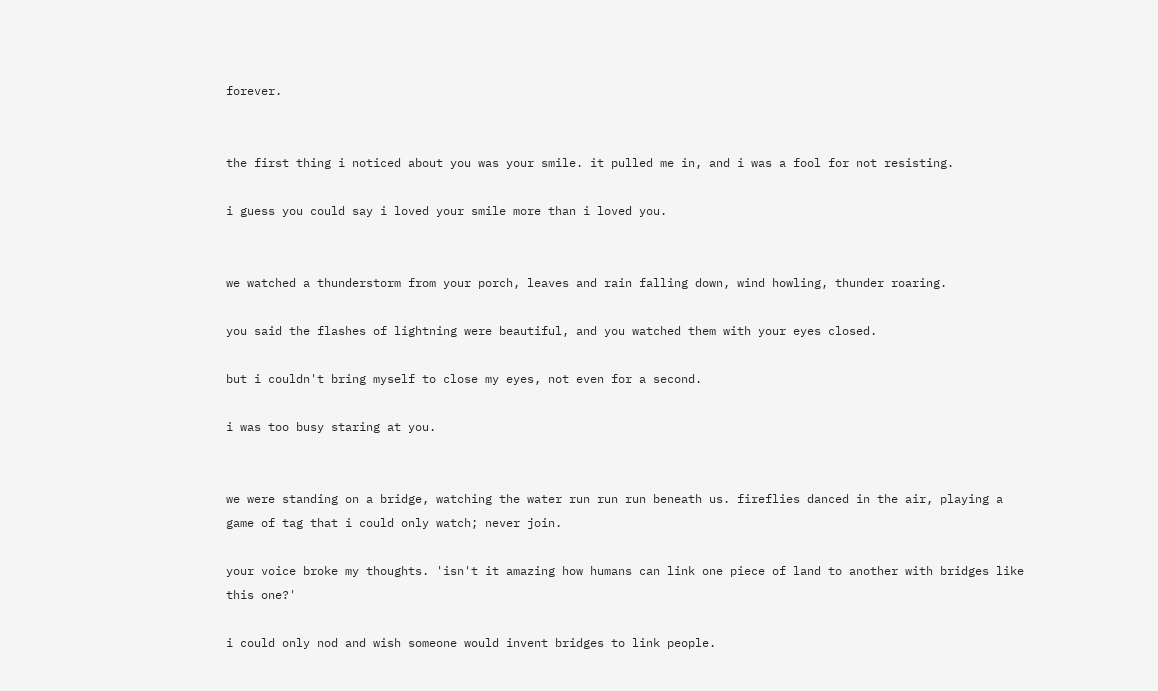forever.


the first thing i noticed about you was your smile. it pulled me in, and i was a fool for not resisting.

i guess you could say i loved your smile more than i loved you.


we watched a thunderstorm from your porch, leaves and rain falling down, wind howling, thunder roaring.

you said the flashes of lightning were beautiful, and you watched them with your eyes closed.

but i couldn't bring myself to close my eyes, not even for a second.

i was too busy staring at you.


we were standing on a bridge, watching the water run run run beneath us. fireflies danced in the air, playing a game of tag that i could only watch; never join.

your voice broke my thoughts. 'isn't it amazing how humans can link one piece of land to another with bridges like this one?'

i could only nod and wish someone would invent bridges to link people.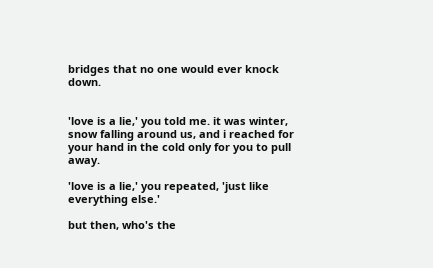bridges that no one would ever knock down.


'love is a lie,' you told me. it was winter, snow falling around us, and i reached for your hand in the cold only for you to pull away.

'love is a lie,' you repeated, 'just like everything else.'

but then, who's the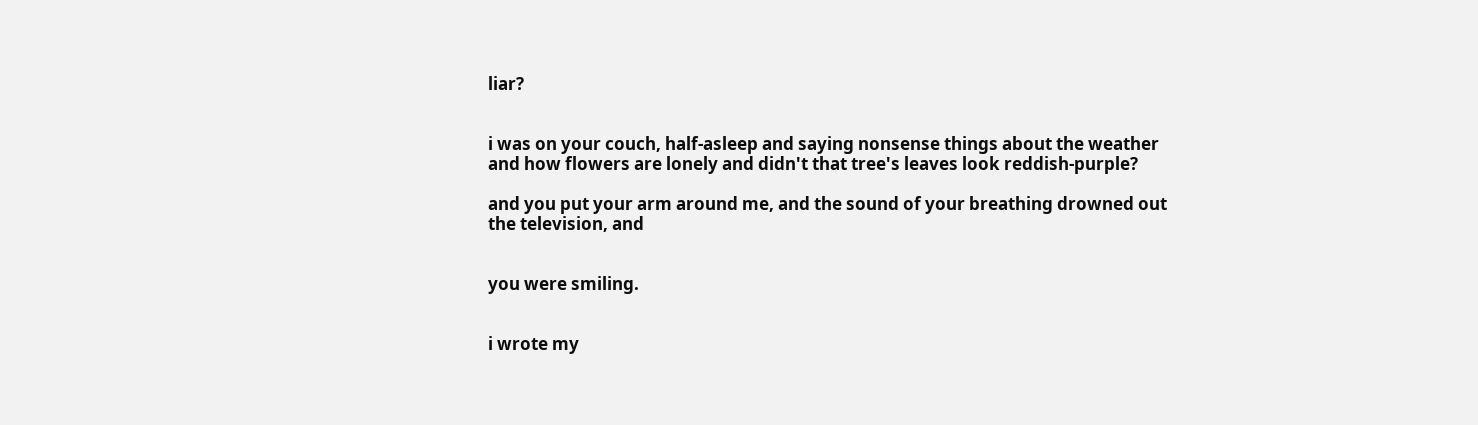liar?


i was on your couch, half-asleep and saying nonsense things about the weather and how flowers are lonely and didn't that tree's leaves look reddish-purple?

and you put your arm around me, and the sound of your breathing drowned out the television, and


you were smiling.


i wrote my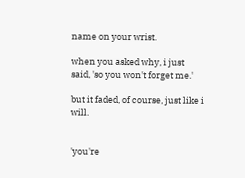name on your wrist.

when you asked why, i just said, 'so you won't forget me.'

but it faded, of course, just like i will.


'you're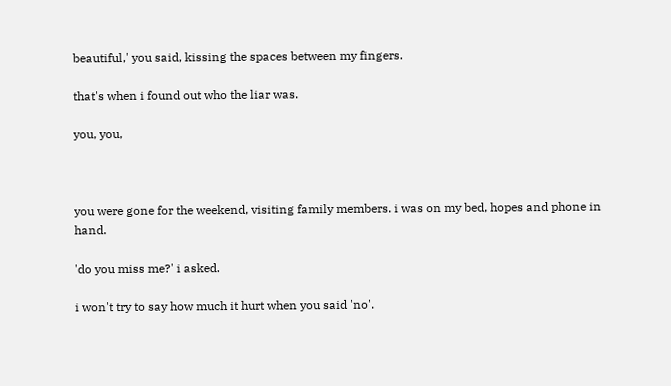beautiful,' you said, kissing the spaces between my fingers.

that's when i found out who the liar was.

you, you,



you were gone for the weekend, visiting family members. i was on my bed, hopes and phone in hand.

'do you miss me?' i asked.

i won't try to say how much it hurt when you said 'no'.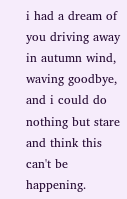i had a dream of you driving away in autumn wind, waving goodbye, and i could do nothing but stare and think this can't be happening.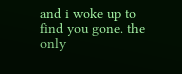and i woke up to find you gone. the only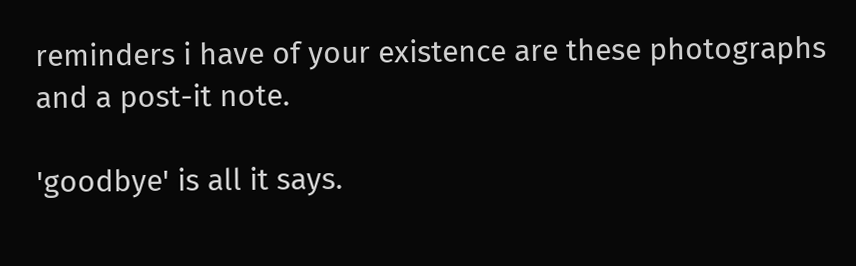reminders i have of your existence are these photographs and a post-it note.

'goodbye' is all it says.